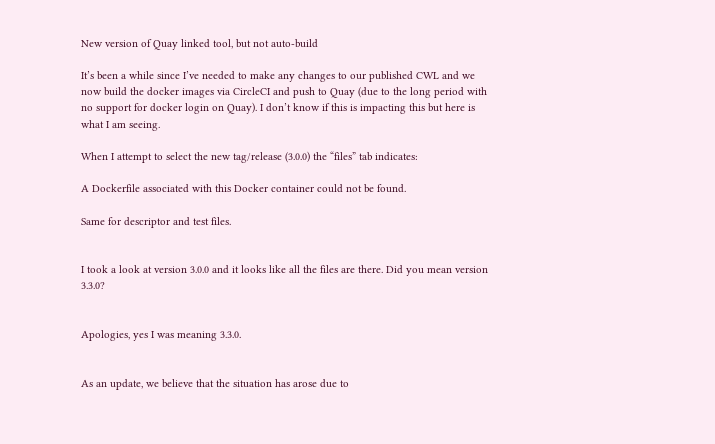New version of Quay linked tool, but not auto-build

It’s been a while since I’ve needed to make any changes to our published CWL and we now build the docker images via CircleCI and push to Quay (due to the long period with no support for docker login on Quay). I don’t know if this is impacting this but here is what I am seeing.

When I attempt to select the new tag/release (3.0.0) the “files” tab indicates:

A Dockerfile associated with this Docker container could not be found.

Same for descriptor and test files.


I took a look at version 3.0.0 and it looks like all the files are there. Did you mean version 3.3.0?


Apologies, yes I was meaning 3.3.0.


As an update, we believe that the situation has arose due to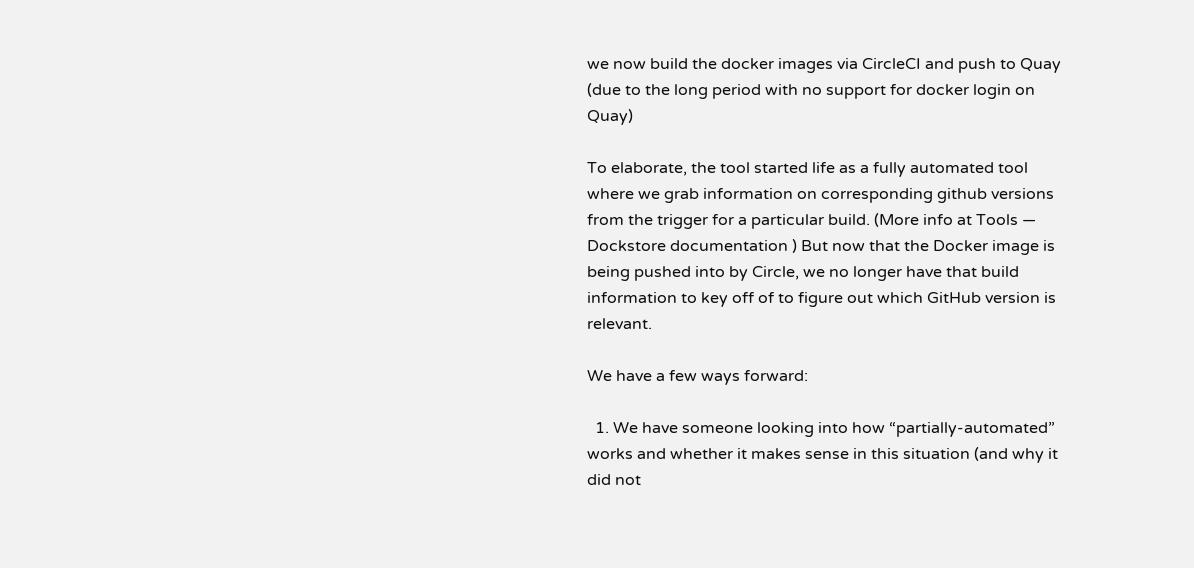we now build the docker images via CircleCI and push to Quay (due to the long period with no support for docker login on Quay)

To elaborate, the tool started life as a fully automated tool where we grab information on corresponding github versions from the trigger for a particular build. (More info at Tools — Dockstore documentation ) But now that the Docker image is being pushed into by Circle, we no longer have that build information to key off of to figure out which GitHub version is relevant.

We have a few ways forward:

  1. We have someone looking into how “partially-automated” works and whether it makes sense in this situation (and why it did not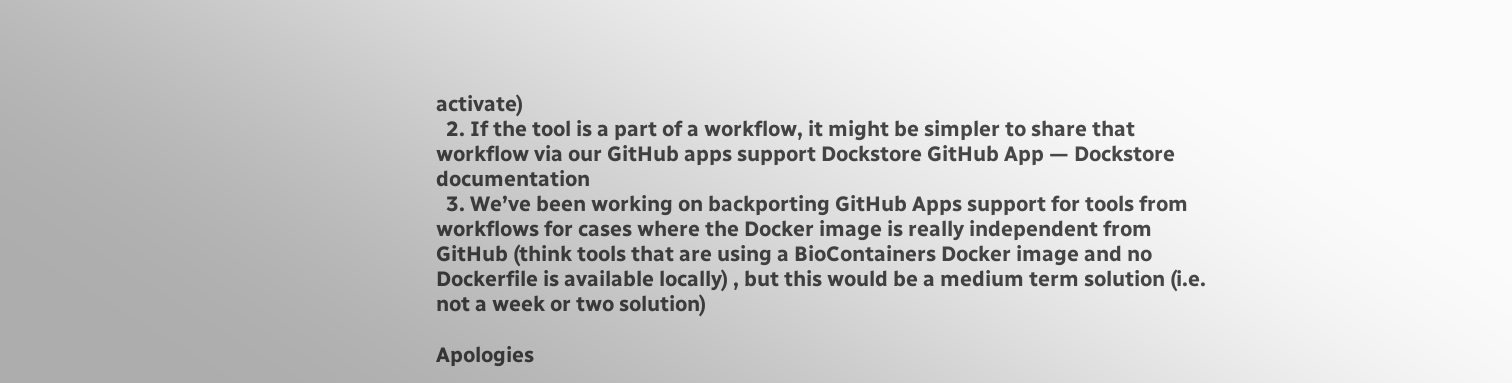activate)
  2. If the tool is a part of a workflow, it might be simpler to share that workflow via our GitHub apps support Dockstore GitHub App — Dockstore documentation
  3. We’ve been working on backporting GitHub Apps support for tools from workflows for cases where the Docker image is really independent from GitHub (think tools that are using a BioContainers Docker image and no Dockerfile is available locally) , but this would be a medium term solution (i.e. not a week or two solution)

Apologies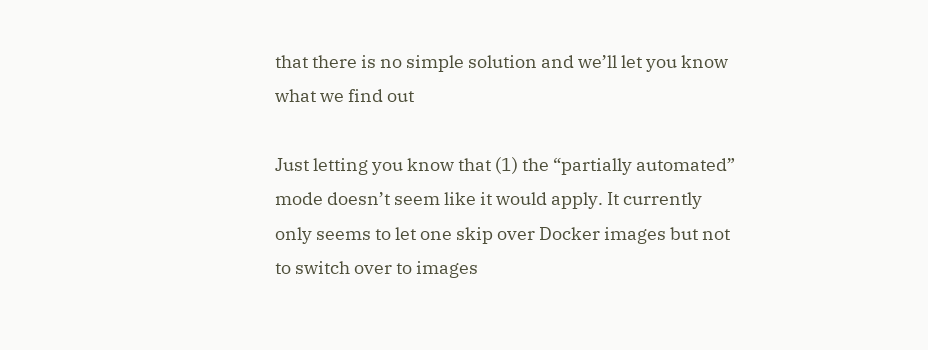that there is no simple solution and we’ll let you know what we find out

Just letting you know that (1) the “partially automated” mode doesn’t seem like it would apply. It currently only seems to let one skip over Docker images but not to switch over to images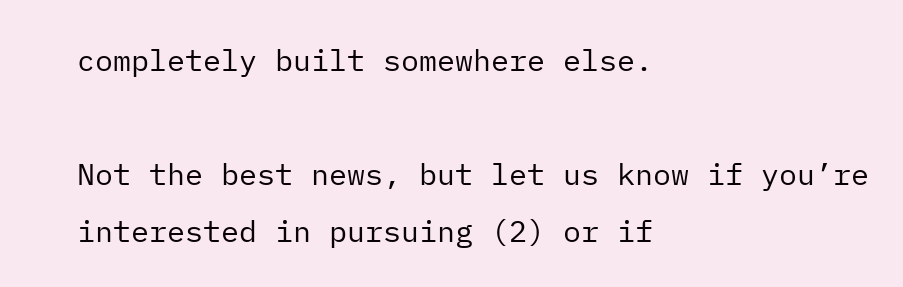completely built somewhere else.

Not the best news, but let us know if you’re interested in pursuing (2) or if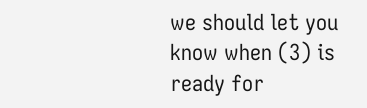we should let you know when (3) is ready for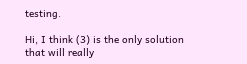testing.

Hi, I think (3) is the only solution that will really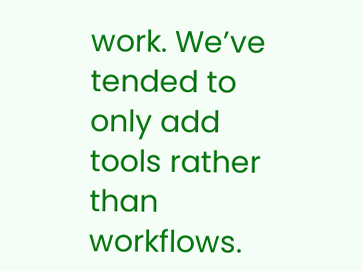work. We’ve tended to only add tools rather than workflows.